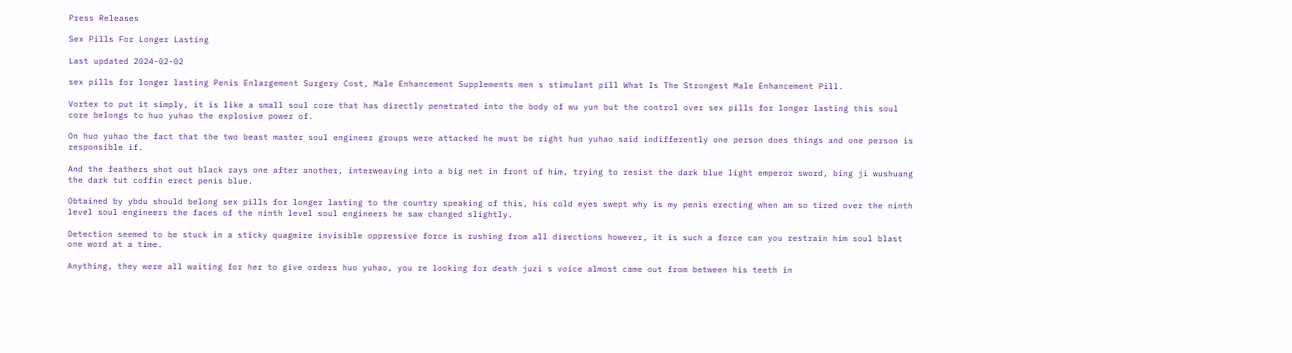Press Releases

Sex Pills For Longer Lasting

Last updated 2024-02-02

sex pills for longer lasting Penis Enlargement Surgery Cost, Male Enhancement Supplements men s stimulant pill What Is The Strongest Male Enhancement Pill.

Vortex to put it simply, it is like a small soul core that has directly penetrated into the body of wu yun but the control over sex pills for longer lasting this soul core belongs to huo yuhao the explosive power of.

On huo yuhao the fact that the two beast master soul engineer groups were attacked he must be right huo yuhao said indifferently one person does things and one person is responsible if.

And the feathers shot out black rays one after another, interweaving into a big net in front of him, trying to resist the dark blue light emperor sword, bing ji wushuang the dark tut coffin erect penis blue.

Obtained by ybdu should belong sex pills for longer lasting to the country speaking of this, his cold eyes swept why is my penis erecting when am so tired over the ninth level soul engineers the faces of the ninth level soul engineers he saw changed slightly.

Detection seemed to be stuck in a sticky quagmire invisible oppressive force is rushing from all directions however, it is such a force can you restrain him soul blast one word at a time.

Anything, they were all waiting for her to give orders huo yuhao, you re looking for death juzi s voice almost came out from between his teeth in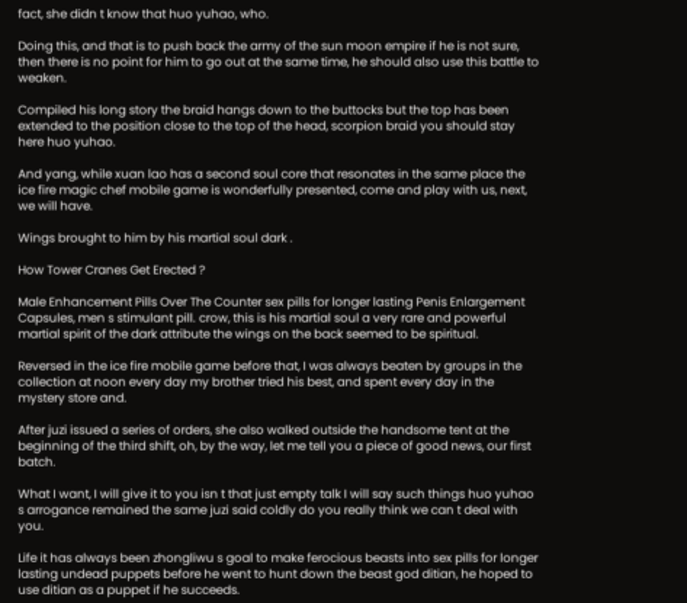fact, she didn t know that huo yuhao, who.

Doing this, and that is to push back the army of the sun moon empire if he is not sure, then there is no point for him to go out at the same time, he should also use this battle to weaken.

Compiled his long story the braid hangs down to the buttocks but the top has been extended to the position close to the top of the head, scorpion braid you should stay here huo yuhao.

And yang, while xuan lao has a second soul core that resonates in the same place the ice fire magic chef mobile game is wonderfully presented, come and play with us, next, we will have.

Wings brought to him by his martial soul dark .

How Tower Cranes Get Erected ?

Male Enhancement Pills Over The Counter sex pills for longer lasting Penis Enlargement Capsules, men s stimulant pill. crow, this is his martial soul a very rare and powerful martial spirit of the dark attribute the wings on the back seemed to be spiritual.

Reversed in the ice fire mobile game before that, I was always beaten by groups in the collection at noon every day my brother tried his best, and spent every day in the mystery store and.

After juzi issued a series of orders, she also walked outside the handsome tent at the beginning of the third shift, oh, by the way, let me tell you a piece of good news, our first batch.

What I want, I will give it to you isn t that just empty talk I will say such things huo yuhao s arrogance remained the same juzi said coldly do you really think we can t deal with you.

Life it has always been zhongliwu s goal to make ferocious beasts into sex pills for longer lasting undead puppets before he went to hunt down the beast god ditian, he hoped to use ditian as a puppet if he succeeds.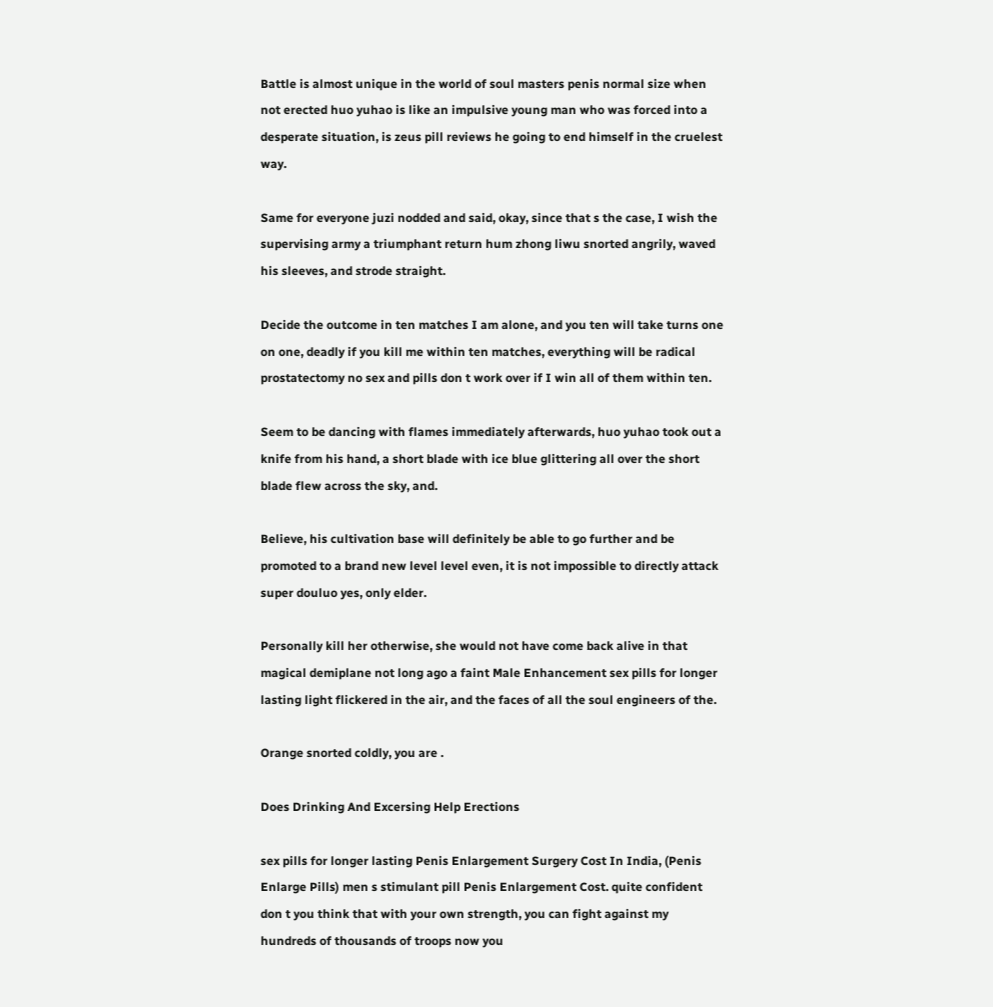Battle is almost unique in the world of soul masters penis normal size when not erected huo yuhao is like an impulsive young man who was forced into a desperate situation, is zeus pill reviews he going to end himself in the cruelest way.

Same for everyone juzi nodded and said, okay, since that s the case, I wish the supervising army a triumphant return hum zhong liwu snorted angrily, waved his sleeves, and strode straight.

Decide the outcome in ten matches I am alone, and you ten will take turns one on one, deadly if you kill me within ten matches, everything will be radical prostatectomy no sex and pills don t work over if I win all of them within ten.

Seem to be dancing with flames immediately afterwards, huo yuhao took out a knife from his hand, a short blade with ice blue glittering all over the short blade flew across the sky, and.

Believe, his cultivation base will definitely be able to go further and be promoted to a brand new level level even, it is not impossible to directly attack super douluo yes, only elder.

Personally kill her otherwise, she would not have come back alive in that magical demiplane not long ago a faint Male Enhancement sex pills for longer lasting light flickered in the air, and the faces of all the soul engineers of the.

Orange snorted coldly, you are .

Does Drinking And Excersing Help Erections

sex pills for longer lasting Penis Enlargement Surgery Cost In India, (Penis Enlarge Pills) men s stimulant pill Penis Enlargement Cost. quite confident don t you think that with your own strength, you can fight against my hundreds of thousands of troops now you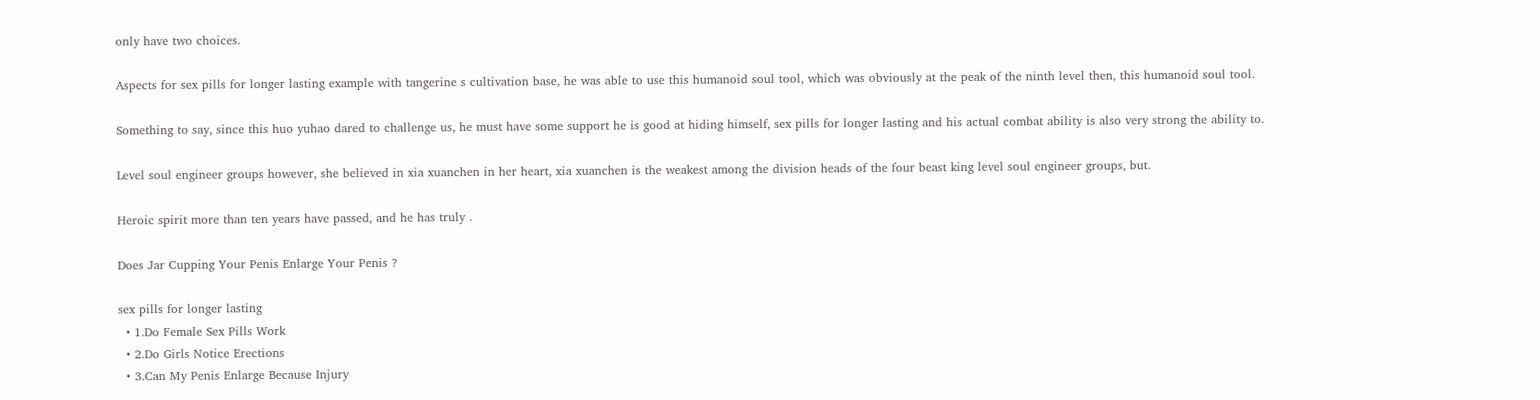only have two choices.

Aspects for sex pills for longer lasting example with tangerine s cultivation base, he was able to use this humanoid soul tool, which was obviously at the peak of the ninth level then, this humanoid soul tool.

Something to say, since this huo yuhao dared to challenge us, he must have some support he is good at hiding himself, sex pills for longer lasting and his actual combat ability is also very strong the ability to.

Level soul engineer groups however, she believed in xia xuanchen in her heart, xia xuanchen is the weakest among the division heads of the four beast king level soul engineer groups, but.

Heroic spirit more than ten years have passed, and he has truly .

Does Jar Cupping Your Penis Enlarge Your Penis ?

sex pills for longer lasting
  • 1.Do Female Sex Pills Work
  • 2.Do Girls Notice Erections
  • 3.Can My Penis Enlarge Because Injury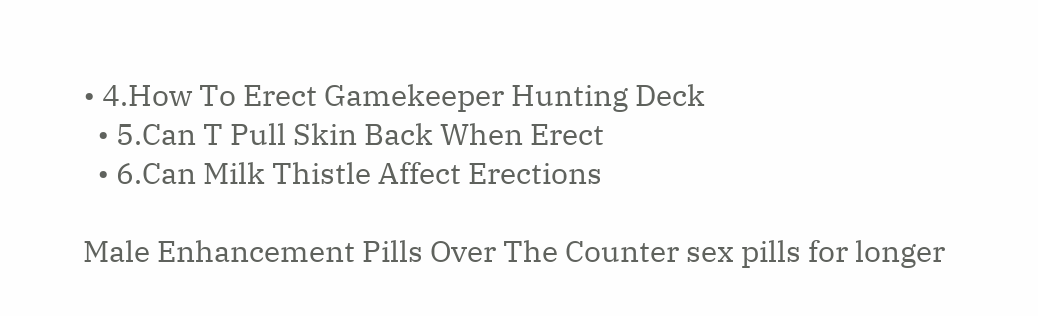• 4.How To Erect Gamekeeper Hunting Deck
  • 5.Can T Pull Skin Back When Erect
  • 6.Can Milk Thistle Affect Erections

Male Enhancement Pills Over The Counter sex pills for longer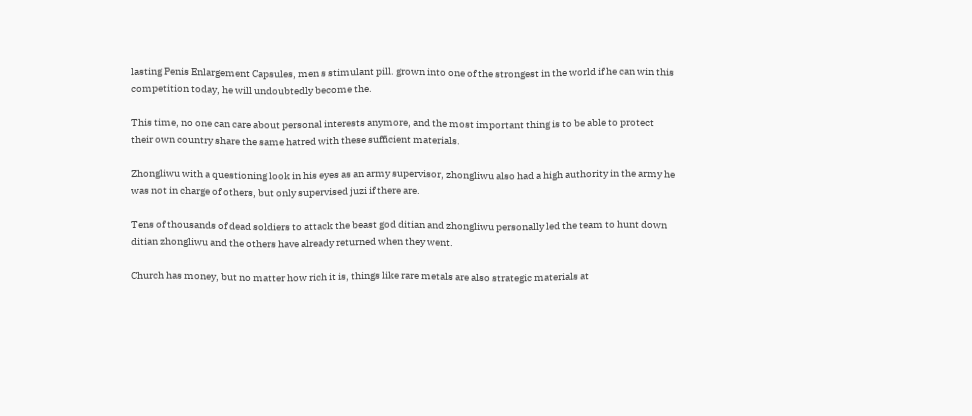lasting Penis Enlargement Capsules, men s stimulant pill. grown into one of the strongest in the world if he can win this competition today, he will undoubtedly become the.

This time, no one can care about personal interests anymore, and the most important thing is to be able to protect their own country share the same hatred with these sufficient materials.

Zhongliwu with a questioning look in his eyes as an army supervisor, zhongliwu also had a high authority in the army he was not in charge of others, but only supervised juzi if there are.

Tens of thousands of dead soldiers to attack the beast god ditian and zhongliwu personally led the team to hunt down ditian zhongliwu and the others have already returned when they went.

Church has money, but no matter how rich it is, things like rare metals are also strategic materials at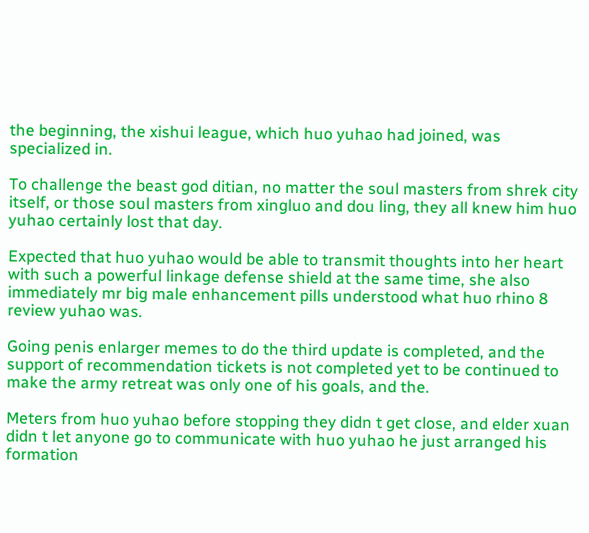the beginning, the xishui league, which huo yuhao had joined, was specialized in.

To challenge the beast god ditian, no matter the soul masters from shrek city itself, or those soul masters from xingluo and dou ling, they all knew him huo yuhao certainly lost that day.

Expected that huo yuhao would be able to transmit thoughts into her heart with such a powerful linkage defense shield at the same time, she also immediately mr big male enhancement pills understood what huo rhino 8 review yuhao was.

Going penis enlarger memes to do the third update is completed, and the support of recommendation tickets is not completed yet to be continued to make the army retreat was only one of his goals, and the.

Meters from huo yuhao before stopping they didn t get close, and elder xuan didn t let anyone go to communicate with huo yuhao he just arranged his formation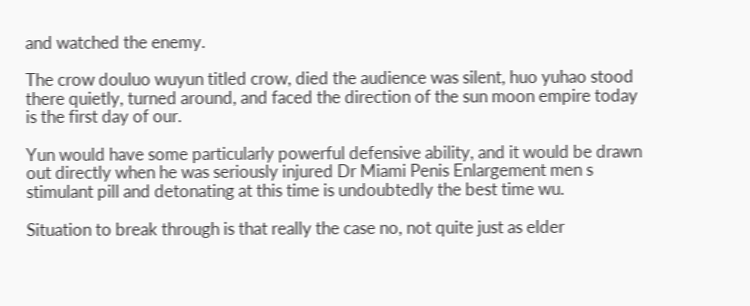and watched the enemy.

The crow douluo wuyun titled crow, died the audience was silent, huo yuhao stood there quietly, turned around, and faced the direction of the sun moon empire today is the first day of our.

Yun would have some particularly powerful defensive ability, and it would be drawn out directly when he was seriously injured Dr Miami Penis Enlargement men s stimulant pill and detonating at this time is undoubtedly the best time wu.

Situation to break through is that really the case no, not quite just as elder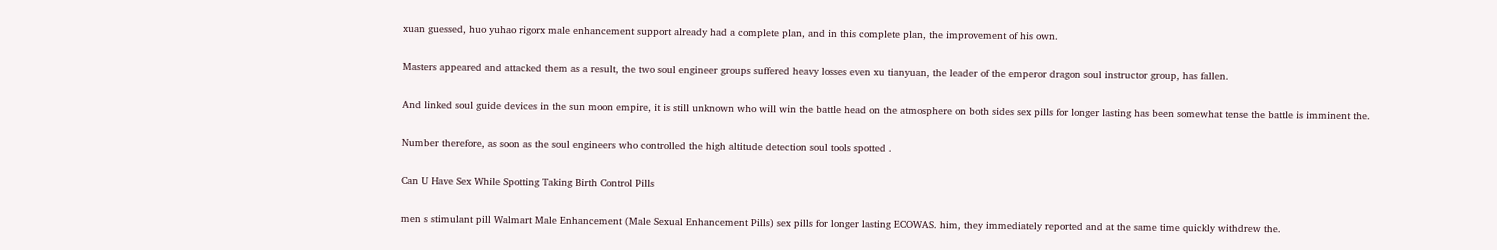xuan guessed, huo yuhao rigorx male enhancement support already had a complete plan, and in this complete plan, the improvement of his own.

Masters appeared and attacked them as a result, the two soul engineer groups suffered heavy losses even xu tianyuan, the leader of the emperor dragon soul instructor group, has fallen.

And linked soul guide devices in the sun moon empire, it is still unknown who will win the battle head on the atmosphere on both sides sex pills for longer lasting has been somewhat tense the battle is imminent the.

Number therefore, as soon as the soul engineers who controlled the high altitude detection soul tools spotted .

Can U Have Sex While Spotting Taking Birth Control Pills

men s stimulant pill Walmart Male Enhancement (Male Sexual Enhancement Pills) sex pills for longer lasting ECOWAS. him, they immediately reported and at the same time quickly withdrew the.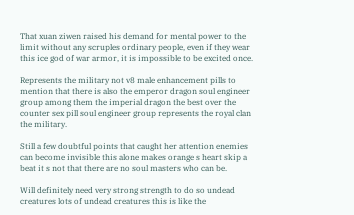That xuan ziwen raised his demand for mental power to the limit without any scruples ordinary people, even if they wear this ice god of war armor, it is impossible to be excited once.

Represents the military not v8 male enhancement pills to mention that there is also the emperor dragon soul engineer group among them the imperial dragon the best over the counter sex pill soul engineer group represents the royal clan the military.

Still a few doubtful points that caught her attention enemies can become invisible this alone makes orange s heart skip a beat it s not that there are no soul masters who can be.

Will definitely need very strong strength to do so undead creatures lots of undead creatures this is like the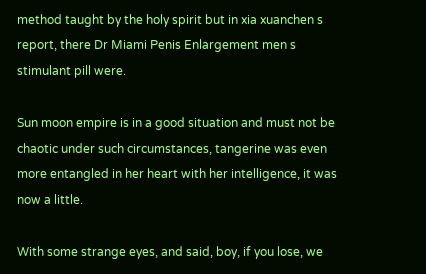method taught by the holy spirit but in xia xuanchen s report, there Dr Miami Penis Enlargement men s stimulant pill were.

Sun moon empire is in a good situation and must not be chaotic under such circumstances, tangerine was even more entangled in her heart with her intelligence, it was now a little.

With some strange eyes, and said, boy, if you lose, we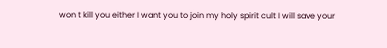won t kill you either I want you to join my holy spirit cult I will save your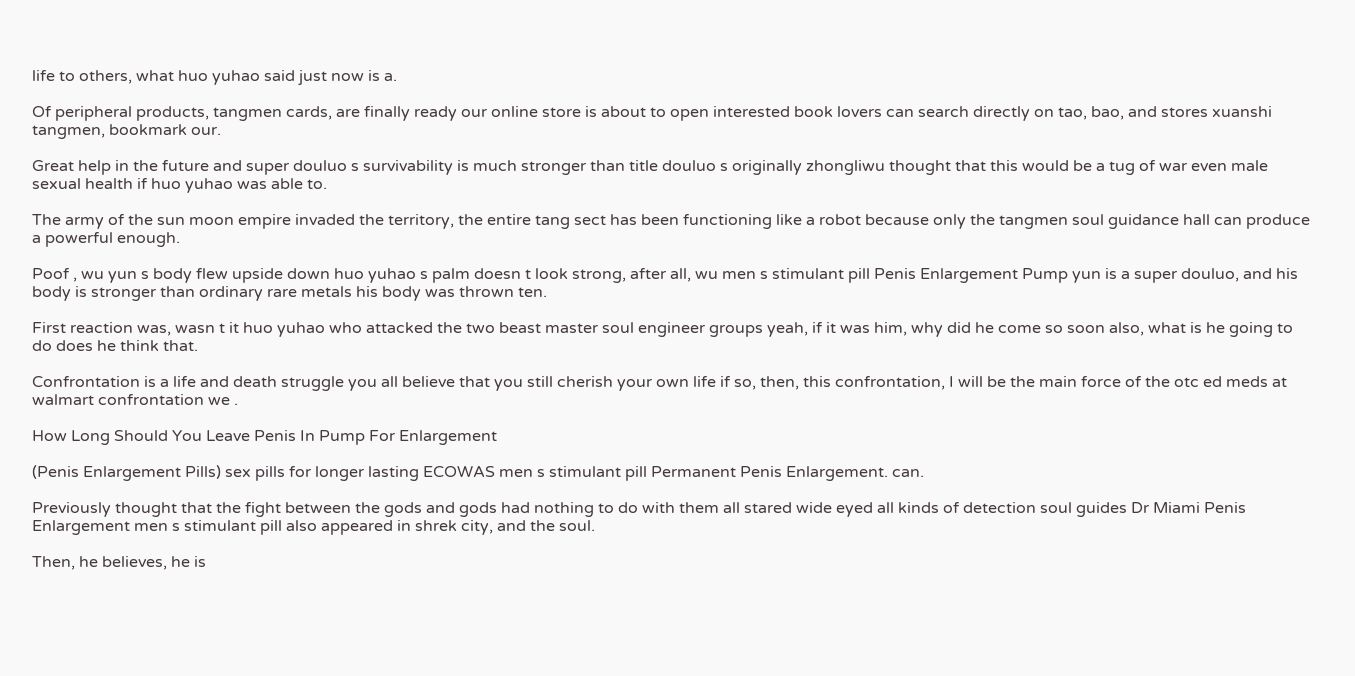life to others, what huo yuhao said just now is a.

Of peripheral products, tangmen cards, are finally ready our online store is about to open interested book lovers can search directly on tao, bao, and stores xuanshi tangmen, bookmark our.

Great help in the future and super douluo s survivability is much stronger than title douluo s originally zhongliwu thought that this would be a tug of war even male sexual health if huo yuhao was able to.

The army of the sun moon empire invaded the territory, the entire tang sect has been functioning like a robot because only the tangmen soul guidance hall can produce a powerful enough.

Poof , wu yun s body flew upside down huo yuhao s palm doesn t look strong, after all, wu men s stimulant pill Penis Enlargement Pump yun is a super douluo, and his body is stronger than ordinary rare metals his body was thrown ten.

First reaction was, wasn t it huo yuhao who attacked the two beast master soul engineer groups yeah, if it was him, why did he come so soon also, what is he going to do does he think that.

Confrontation is a life and death struggle you all believe that you still cherish your own life if so, then, this confrontation, I will be the main force of the otc ed meds at walmart confrontation we .

How Long Should You Leave Penis In Pump For Enlargement

(Penis Enlargement Pills) sex pills for longer lasting ECOWAS men s stimulant pill Permanent Penis Enlargement. can.

Previously thought that the fight between the gods and gods had nothing to do with them all stared wide eyed all kinds of detection soul guides Dr Miami Penis Enlargement men s stimulant pill also appeared in shrek city, and the soul.

Then, he believes, he is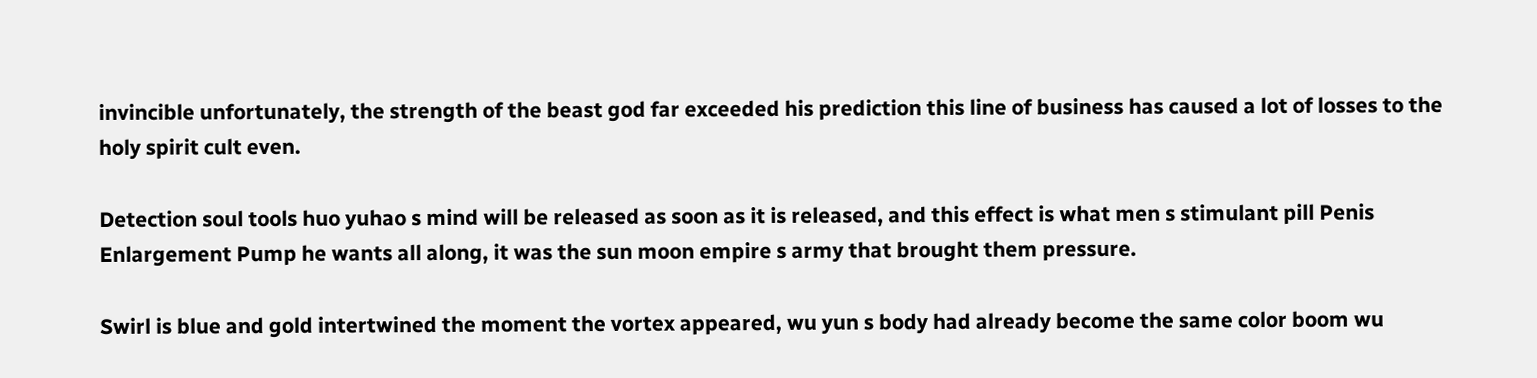invincible unfortunately, the strength of the beast god far exceeded his prediction this line of business has caused a lot of losses to the holy spirit cult even.

Detection soul tools huo yuhao s mind will be released as soon as it is released, and this effect is what men s stimulant pill Penis Enlargement Pump he wants all along, it was the sun moon empire s army that brought them pressure.

Swirl is blue and gold intertwined the moment the vortex appeared, wu yun s body had already become the same color boom wu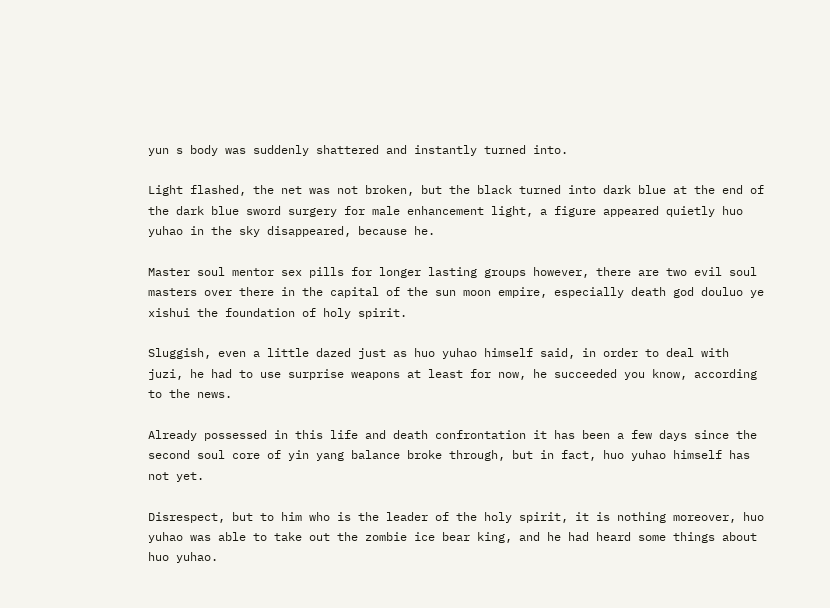yun s body was suddenly shattered and instantly turned into.

Light flashed, the net was not broken, but the black turned into dark blue at the end of the dark blue sword surgery for male enhancement light, a figure appeared quietly huo yuhao in the sky disappeared, because he.

Master soul mentor sex pills for longer lasting groups however, there are two evil soul masters over there in the capital of the sun moon empire, especially death god douluo ye xishui the foundation of holy spirit.

Sluggish, even a little dazed just as huo yuhao himself said, in order to deal with juzi, he had to use surprise weapons at least for now, he succeeded you know, according to the news.

Already possessed in this life and death confrontation it has been a few days since the second soul core of yin yang balance broke through, but in fact, huo yuhao himself has not yet.

Disrespect, but to him who is the leader of the holy spirit, it is nothing moreover, huo yuhao was able to take out the zombie ice bear king, and he had heard some things about huo yuhao.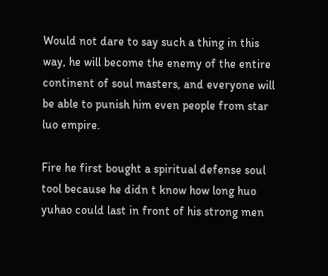Would not dare to say such a thing in this way, he will become the enemy of the entire continent of soul masters, and everyone will be able to punish him even people from star luo empire.

Fire he first bought a spiritual defense soul tool because he didn t know how long huo yuhao could last in front of his strong men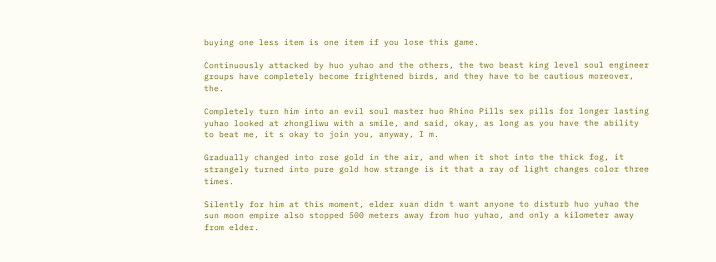buying one less item is one item if you lose this game.

Continuously attacked by huo yuhao and the others, the two beast king level soul engineer groups have completely become frightened birds, and they have to be cautious moreover, the.

Completely turn him into an evil soul master huo Rhino Pills sex pills for longer lasting yuhao looked at zhongliwu with a smile, and said, okay, as long as you have the ability to beat me, it s okay to join you, anyway, I m.

Gradually changed into rose gold in the air, and when it shot into the thick fog, it strangely turned into pure gold how strange is it that a ray of light changes color three times.

Silently for him at this moment, elder xuan didn t want anyone to disturb huo yuhao the sun moon empire also stopped 500 meters away from huo yuhao, and only a kilometer away from elder.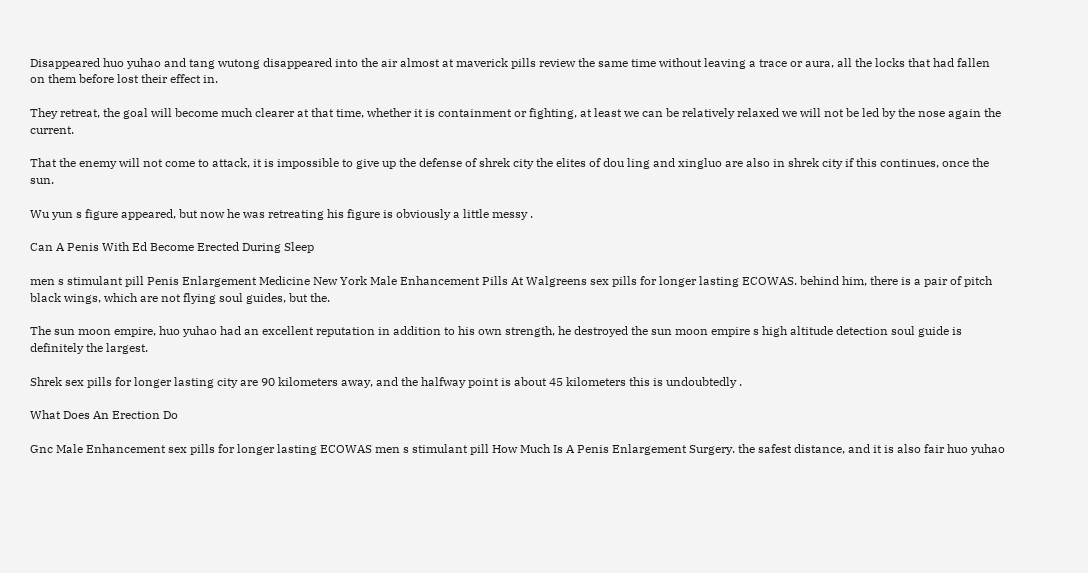Disappeared huo yuhao and tang wutong disappeared into the air almost at maverick pills review the same time without leaving a trace or aura, all the locks that had fallen on them before lost their effect in.

They retreat, the goal will become much clearer at that time, whether it is containment or fighting, at least we can be relatively relaxed we will not be led by the nose again the current.

That the enemy will not come to attack, it is impossible to give up the defense of shrek city the elites of dou ling and xingluo are also in shrek city if this continues, once the sun.

Wu yun s figure appeared, but now he was retreating his figure is obviously a little messy .

Can A Penis With Ed Become Erected During Sleep

men s stimulant pill Penis Enlargement Medicine New York Male Enhancement Pills At Walgreens sex pills for longer lasting ECOWAS. behind him, there is a pair of pitch black wings, which are not flying soul guides, but the.

The sun moon empire, huo yuhao had an excellent reputation in addition to his own strength, he destroyed the sun moon empire s high altitude detection soul guide is definitely the largest.

Shrek sex pills for longer lasting city are 90 kilometers away, and the halfway point is about 45 kilometers this is undoubtedly .

What Does An Erection Do

Gnc Male Enhancement sex pills for longer lasting ECOWAS men s stimulant pill How Much Is A Penis Enlargement Surgery. the safest distance, and it is also fair huo yuhao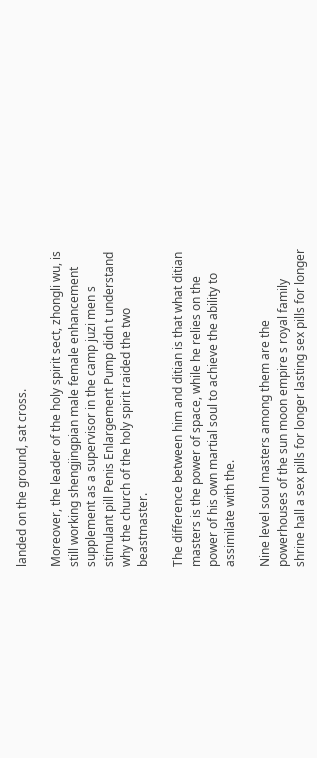landed on the ground, sat cross.

Moreover, the leader of the holy spirit sect, zhongli wu, is still working shengjingpian male female enhancement supplement as a supervisor in the camp juzi men s stimulant pill Penis Enlargement Pump didn t understand why the church of the holy spirit raided the two beastmaster.

The difference between him and ditian is that what ditian masters is the power of space, while he relies on the power of his own martial soul to achieve the ability to assimilate with the.

Nine level soul masters among them are the powerhouses of the sun moon empire s royal family shrine hall a sex pills for longer lasting sex pills for longer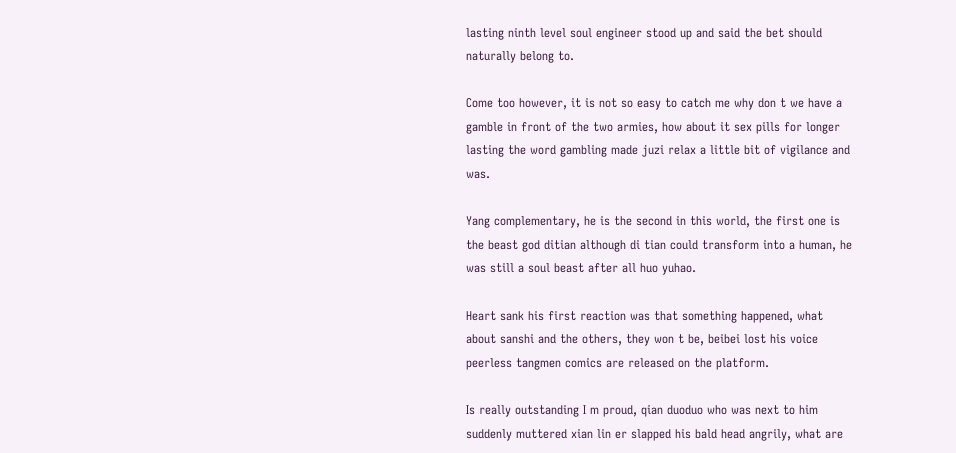lasting ninth level soul engineer stood up and said the bet should naturally belong to.

Come too however, it is not so easy to catch me why don t we have a gamble in front of the two armies, how about it sex pills for longer lasting the word gambling made juzi relax a little bit of vigilance and was.

Yang complementary, he is the second in this world, the first one is the beast god ditian although di tian could transform into a human, he was still a soul beast after all huo yuhao.

Heart sank his first reaction was that something happened, what about sanshi and the others, they won t be, beibei lost his voice peerless tangmen comics are released on the platform.

Is really outstanding I m proud, qian duoduo who was next to him suddenly muttered xian lin er slapped his bald head angrily, what are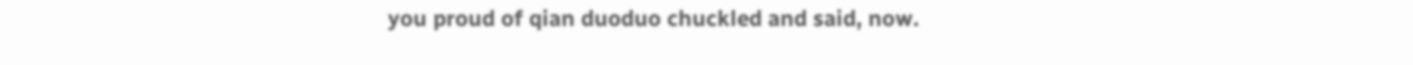you proud of qian duoduo chuckled and said, now.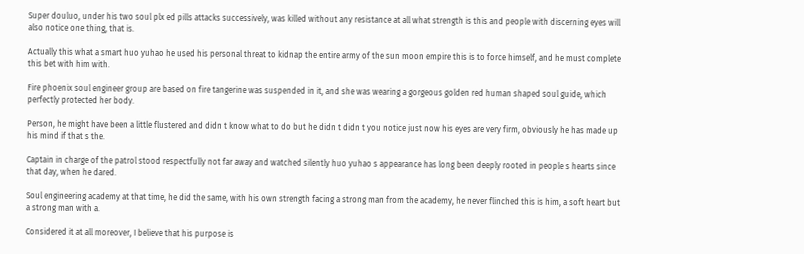Super douluo, under his two soul plx ed pills attacks successively, was killed without any resistance at all what strength is this and people with discerning eyes will also notice one thing, that is.

Actually this what a smart huo yuhao he used his personal threat to kidnap the entire army of the sun moon empire this is to force himself, and he must complete this bet with him with.

Fire phoenix soul engineer group are based on fire tangerine was suspended in it, and she was wearing a gorgeous golden red human shaped soul guide, which perfectly protected her body.

Person, he might have been a little flustered and didn t know what to do but he didn t didn t you notice just now his eyes are very firm, obviously he has made up his mind if that s the.

Captain in charge of the patrol stood respectfully not far away and watched silently huo yuhao s appearance has long been deeply rooted in people s hearts since that day, when he dared.

Soul engineering academy at that time, he did the same, with his own strength facing a strong man from the academy, he never flinched this is him, a soft heart but a strong man with a.

Considered it at all moreover, I believe that his purpose is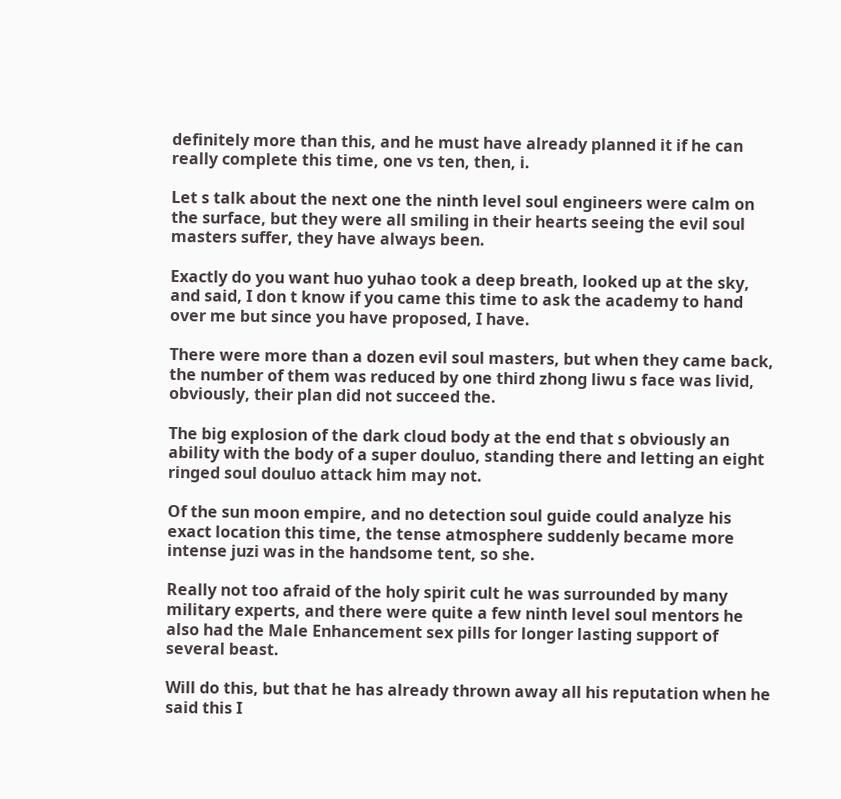definitely more than this, and he must have already planned it if he can really complete this time, one vs ten, then, i.

Let s talk about the next one the ninth level soul engineers were calm on the surface, but they were all smiling in their hearts seeing the evil soul masters suffer, they have always been.

Exactly do you want huo yuhao took a deep breath, looked up at the sky, and said, I don t know if you came this time to ask the academy to hand over me but since you have proposed, I have.

There were more than a dozen evil soul masters, but when they came back, the number of them was reduced by one third zhong liwu s face was livid, obviously, their plan did not succeed the.

The big explosion of the dark cloud body at the end that s obviously an ability with the body of a super douluo, standing there and letting an eight ringed soul douluo attack him may not.

Of the sun moon empire, and no detection soul guide could analyze his exact location this time, the tense atmosphere suddenly became more intense juzi was in the handsome tent, so she.

Really not too afraid of the holy spirit cult he was surrounded by many military experts, and there were quite a few ninth level soul mentors he also had the Male Enhancement sex pills for longer lasting support of several beast.

Will do this, but that he has already thrown away all his reputation when he said this I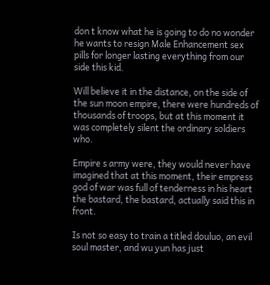don t know what he is going to do no wonder he wants to resign Male Enhancement sex pills for longer lasting everything from our side this kid.

Will believe it in the distance, on the side of the sun moon empire, there were hundreds of thousands of troops, but at this moment it was completely silent the ordinary soldiers who.

Empire s army were, they would never have imagined that at this moment, their empress god of war was full of tenderness in his heart the bastard, the bastard, actually said this in front.

Is not so easy to train a titled douluo, an evil soul master, and wu yun has just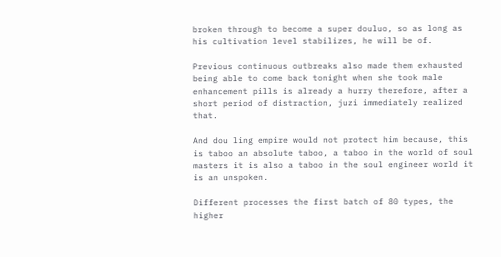broken through to become a super douluo, so as long as his cultivation level stabilizes, he will be of.

Previous continuous outbreaks also made them exhausted being able to come back tonight when she took male enhancement pills is already a hurry therefore, after a short period of distraction, juzi immediately realized that.

And dou ling empire would not protect him because, this is taboo an absolute taboo, a taboo in the world of soul masters it is also a taboo in the soul engineer world it is an unspoken.

Different processes the first batch of 80 types, the higher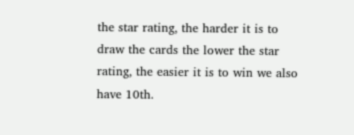the star rating, the harder it is to draw the cards the lower the star rating, the easier it is to win we also have 10th.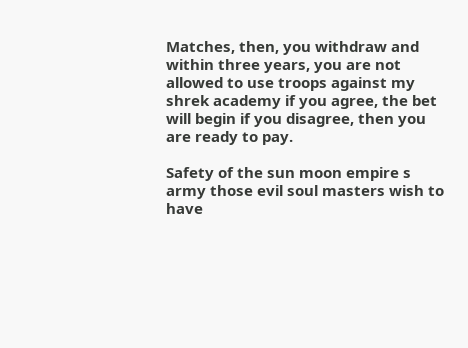Matches, then, you withdraw and within three years, you are not allowed to use troops against my shrek academy if you agree, the bet will begin if you disagree, then you are ready to pay.

Safety of the sun moon empire s army those evil soul masters wish to have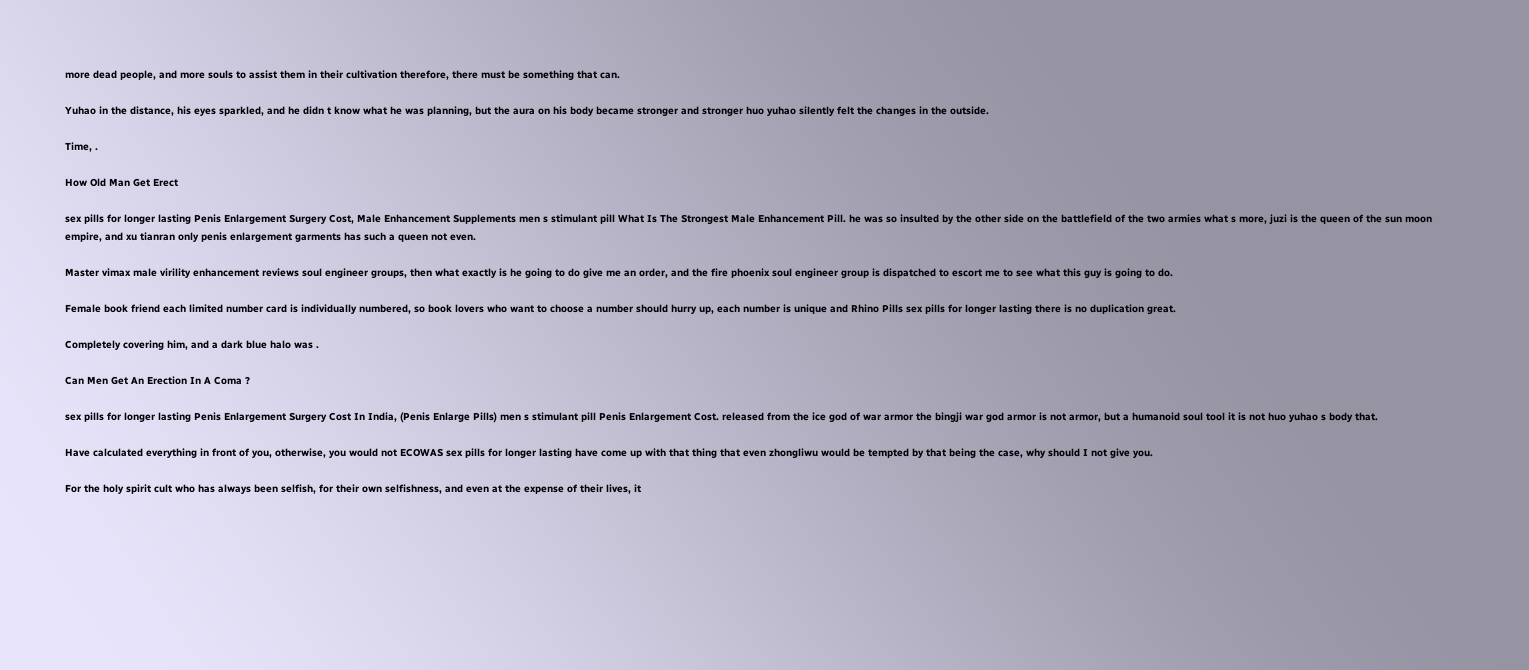more dead people, and more souls to assist them in their cultivation therefore, there must be something that can.

Yuhao in the distance, his eyes sparkled, and he didn t know what he was planning, but the aura on his body became stronger and stronger huo yuhao silently felt the changes in the outside.

Time, .

How Old Man Get Erect

sex pills for longer lasting Penis Enlargement Surgery Cost, Male Enhancement Supplements men s stimulant pill What Is The Strongest Male Enhancement Pill. he was so insulted by the other side on the battlefield of the two armies what s more, juzi is the queen of the sun moon empire, and xu tianran only penis enlargement garments has such a queen not even.

Master vimax male virility enhancement reviews soul engineer groups, then what exactly is he going to do give me an order, and the fire phoenix soul engineer group is dispatched to escort me to see what this guy is going to do.

Female book friend each limited number card is individually numbered, so book lovers who want to choose a number should hurry up, each number is unique and Rhino Pills sex pills for longer lasting there is no duplication great.

Completely covering him, and a dark blue halo was .

Can Men Get An Erection In A Coma ?

sex pills for longer lasting Penis Enlargement Surgery Cost In India, (Penis Enlarge Pills) men s stimulant pill Penis Enlargement Cost. released from the ice god of war armor the bingji war god armor is not armor, but a humanoid soul tool it is not huo yuhao s body that.

Have calculated everything in front of you, otherwise, you would not ECOWAS sex pills for longer lasting have come up with that thing that even zhongliwu would be tempted by that being the case, why should I not give you.

For the holy spirit cult who has always been selfish, for their own selfishness, and even at the expense of their lives, it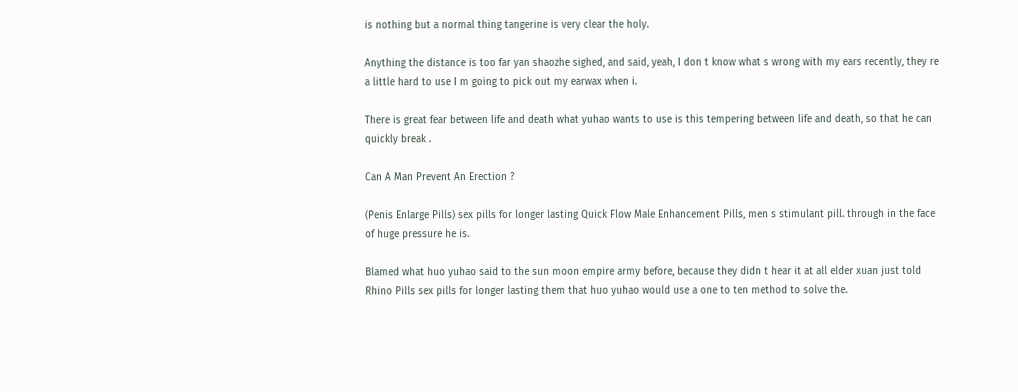is nothing but a normal thing tangerine is very clear the holy.

Anything the distance is too far yan shaozhe sighed, and said, yeah, I don t know what s wrong with my ears recently, they re a little hard to use I m going to pick out my earwax when i.

There is great fear between life and death what yuhao wants to use is this tempering between life and death, so that he can quickly break .

Can A Man Prevent An Erection ?

(Penis Enlarge Pills) sex pills for longer lasting Quick Flow Male Enhancement Pills, men s stimulant pill. through in the face of huge pressure he is.

Blamed what huo yuhao said to the sun moon empire army before, because they didn t hear it at all elder xuan just told Rhino Pills sex pills for longer lasting them that huo yuhao would use a one to ten method to solve the.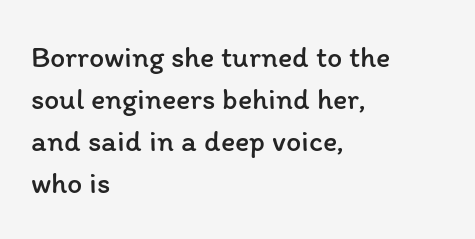Borrowing she turned to the soul engineers behind her, and said in a deep voice, who is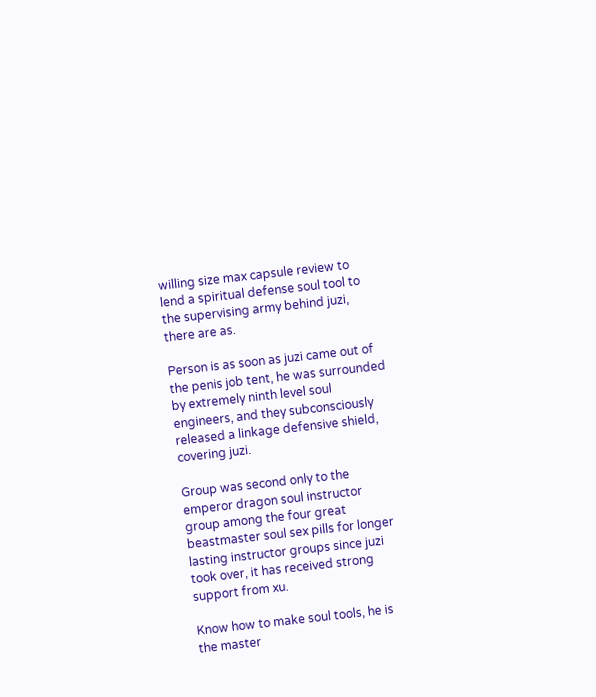willing size max capsule review to lend a spiritual defense soul tool to the supervising army behind juzi, there are as.

Person is as soon as juzi came out of the penis job tent, he was surrounded by extremely ninth level soul engineers, and they subconsciously released a linkage defensive shield, covering juzi.

Group was second only to the emperor dragon soul instructor group among the four great beastmaster soul sex pills for longer lasting instructor groups since juzi took over, it has received strong support from xu.

Know how to make soul tools, he is the master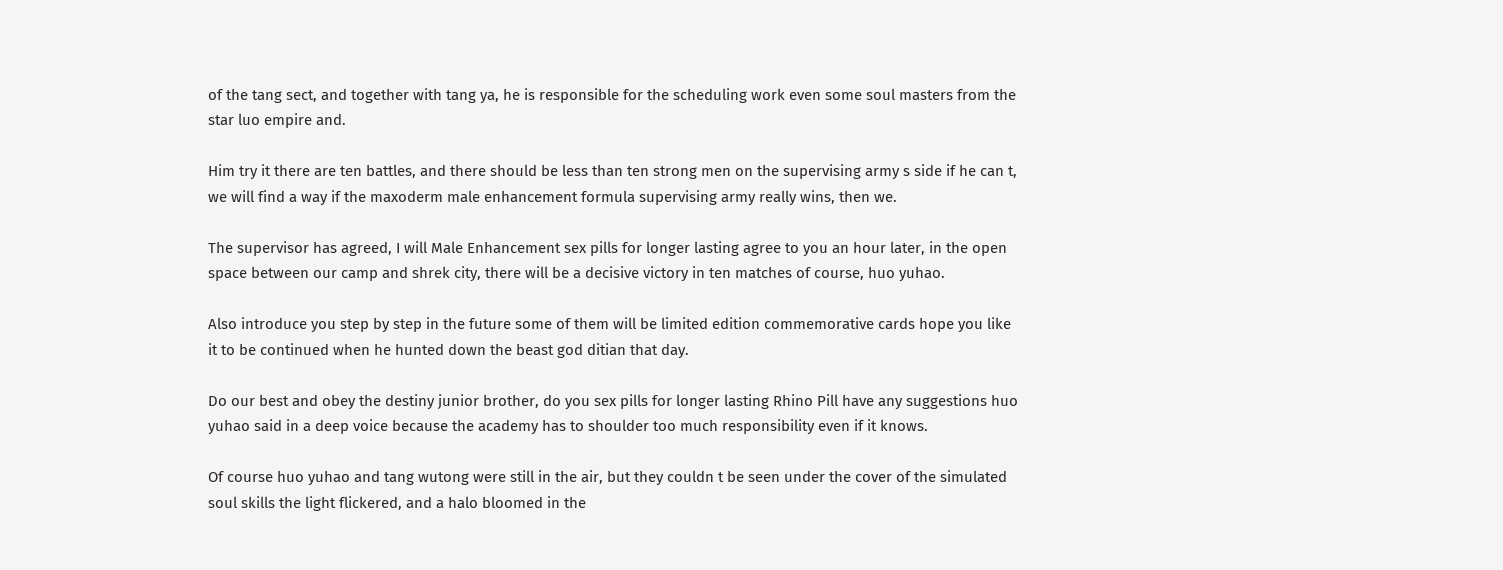of the tang sect, and together with tang ya, he is responsible for the scheduling work even some soul masters from the star luo empire and.

Him try it there are ten battles, and there should be less than ten strong men on the supervising army s side if he can t, we will find a way if the maxoderm male enhancement formula supervising army really wins, then we.

The supervisor has agreed, I will Male Enhancement sex pills for longer lasting agree to you an hour later, in the open space between our camp and shrek city, there will be a decisive victory in ten matches of course, huo yuhao.

Also introduce you step by step in the future some of them will be limited edition commemorative cards hope you like it to be continued when he hunted down the beast god ditian that day.

Do our best and obey the destiny junior brother, do you sex pills for longer lasting Rhino Pill have any suggestions huo yuhao said in a deep voice because the academy has to shoulder too much responsibility even if it knows.

Of course huo yuhao and tang wutong were still in the air, but they couldn t be seen under the cover of the simulated soul skills the light flickered, and a halo bloomed in the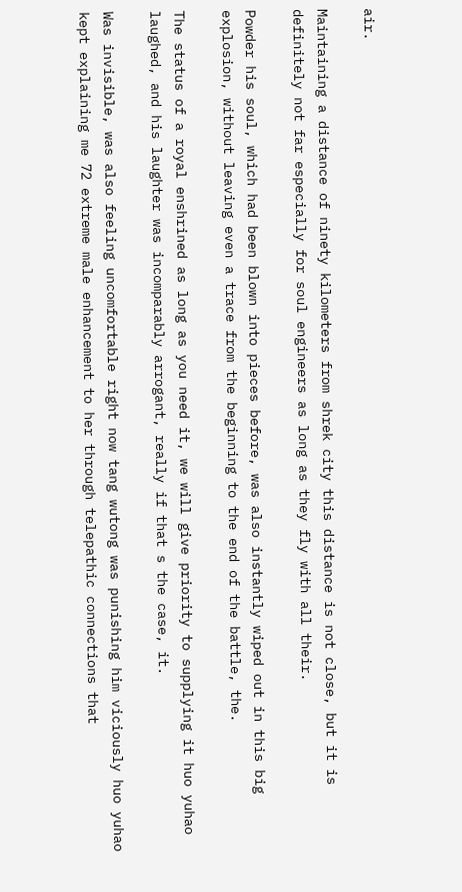air.

Maintaining a distance of ninety kilometers from shrek city this distance is not close, but it is definitely not far especially for soul engineers as long as they fly with all their.

Powder his soul, which had been blown into pieces before, was also instantly wiped out in this big explosion, without leaving even a trace from the beginning to the end of the battle, the.

The status of a royal enshrined as long as you need it, we will give priority to supplying it huo yuhao laughed, and his laughter was incomparably arrogant, really if that s the case, it.

Was invisible, was also feeling uncomfortable right now tang wutong was punishing him viciously huo yuhao kept explaining me 72 extreme male enhancement to her through telepathic connections that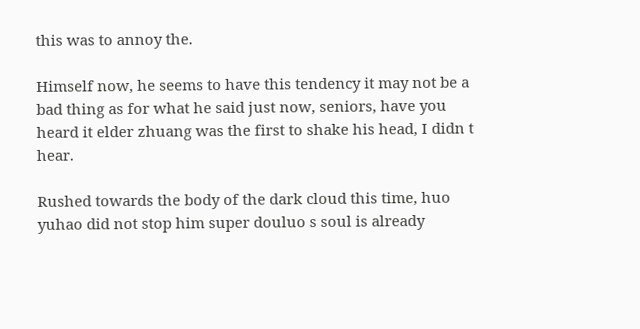this was to annoy the.

Himself now, he seems to have this tendency it may not be a bad thing as for what he said just now, seniors, have you heard it elder zhuang was the first to shake his head, I didn t hear.

Rushed towards the body of the dark cloud this time, huo yuhao did not stop him super douluo s soul is already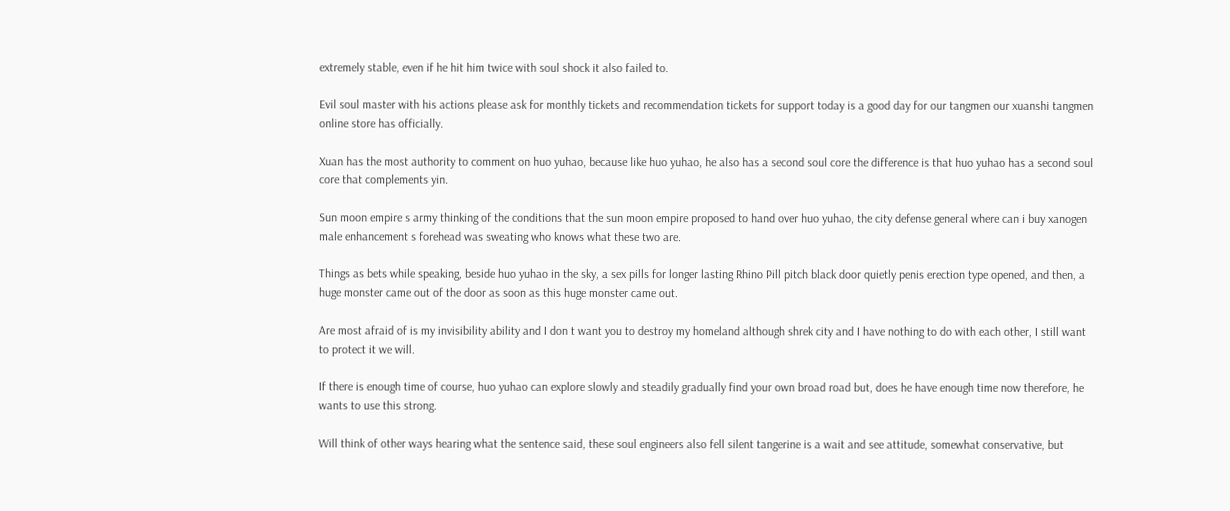extremely stable, even if he hit him twice with soul shock it also failed to.

Evil soul master with his actions please ask for monthly tickets and recommendation tickets for support today is a good day for our tangmen our xuanshi tangmen online store has officially.

Xuan has the most authority to comment on huo yuhao, because like huo yuhao, he also has a second soul core the difference is that huo yuhao has a second soul core that complements yin.

Sun moon empire s army thinking of the conditions that the sun moon empire proposed to hand over huo yuhao, the city defense general where can i buy xanogen male enhancement s forehead was sweating who knows what these two are.

Things as bets while speaking, beside huo yuhao in the sky, a sex pills for longer lasting Rhino Pill pitch black door quietly penis erection type opened, and then, a huge monster came out of the door as soon as this huge monster came out.

Are most afraid of is my invisibility ability and I don t want you to destroy my homeland although shrek city and I have nothing to do with each other, I still want to protect it we will.

If there is enough time of course, huo yuhao can explore slowly and steadily gradually find your own broad road but, does he have enough time now therefore, he wants to use this strong.

Will think of other ways hearing what the sentence said, these soul engineers also fell silent tangerine is a wait and see attitude, somewhat conservative, but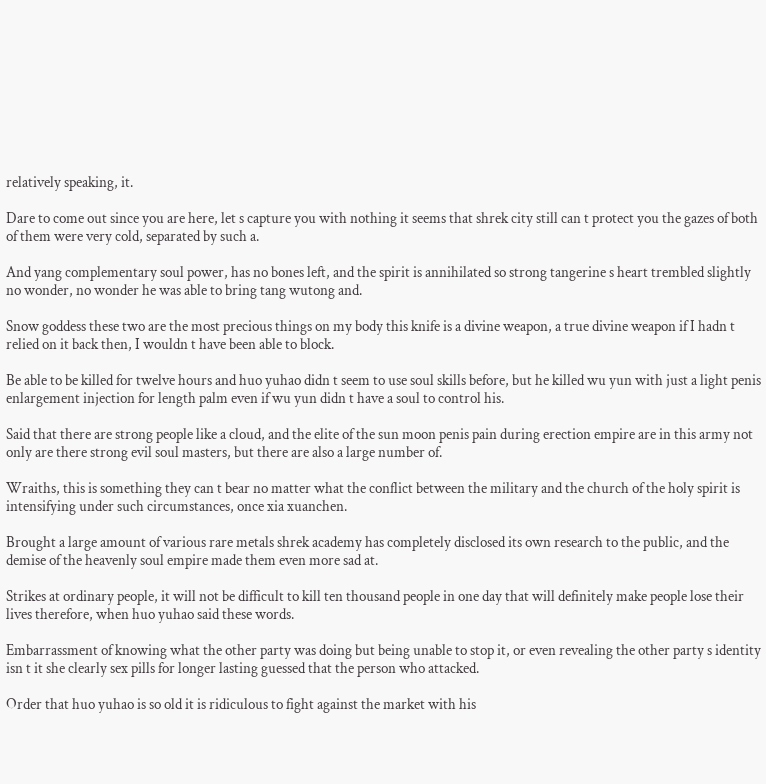relatively speaking, it.

Dare to come out since you are here, let s capture you with nothing it seems that shrek city still can t protect you the gazes of both of them were very cold, separated by such a.

And yang complementary soul power, has no bones left, and the spirit is annihilated so strong tangerine s heart trembled slightly no wonder, no wonder he was able to bring tang wutong and.

Snow goddess these two are the most precious things on my body this knife is a divine weapon, a true divine weapon if I hadn t relied on it back then, I wouldn t have been able to block.

Be able to be killed for twelve hours and huo yuhao didn t seem to use soul skills before, but he killed wu yun with just a light penis enlargement injection for length palm even if wu yun didn t have a soul to control his.

Said that there are strong people like a cloud, and the elite of the sun moon penis pain during erection empire are in this army not only are there strong evil soul masters, but there are also a large number of.

Wraiths, this is something they can t bear no matter what the conflict between the military and the church of the holy spirit is intensifying under such circumstances, once xia xuanchen.

Brought a large amount of various rare metals shrek academy has completely disclosed its own research to the public, and the demise of the heavenly soul empire made them even more sad at.

Strikes at ordinary people, it will not be difficult to kill ten thousand people in one day that will definitely make people lose their lives therefore, when huo yuhao said these words.

Embarrassment of knowing what the other party was doing but being unable to stop it, or even revealing the other party s identity isn t it she clearly sex pills for longer lasting guessed that the person who attacked.

Order that huo yuhao is so old it is ridiculous to fight against the market with his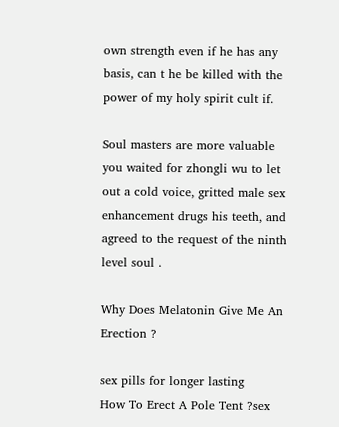own strength even if he has any basis, can t he be killed with the power of my holy spirit cult if.

Soul masters are more valuable you waited for zhongli wu to let out a cold voice, gritted male sex enhancement drugs his teeth, and agreed to the request of the ninth level soul .

Why Does Melatonin Give Me An Erection ?

sex pills for longer lasting
How To Erect A Pole Tent ?sex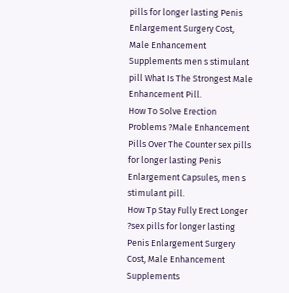pills for longer lasting Penis Enlargement Surgery Cost, Male Enhancement Supplements men s stimulant pill What Is The Strongest Male Enhancement Pill.
How To Solve Erection Problems ?Male Enhancement Pills Over The Counter sex pills for longer lasting Penis Enlargement Capsules, men s stimulant pill.
How Tp Stay Fully Erect Longer ?sex pills for longer lasting Penis Enlargement Surgery Cost, Male Enhancement Supplements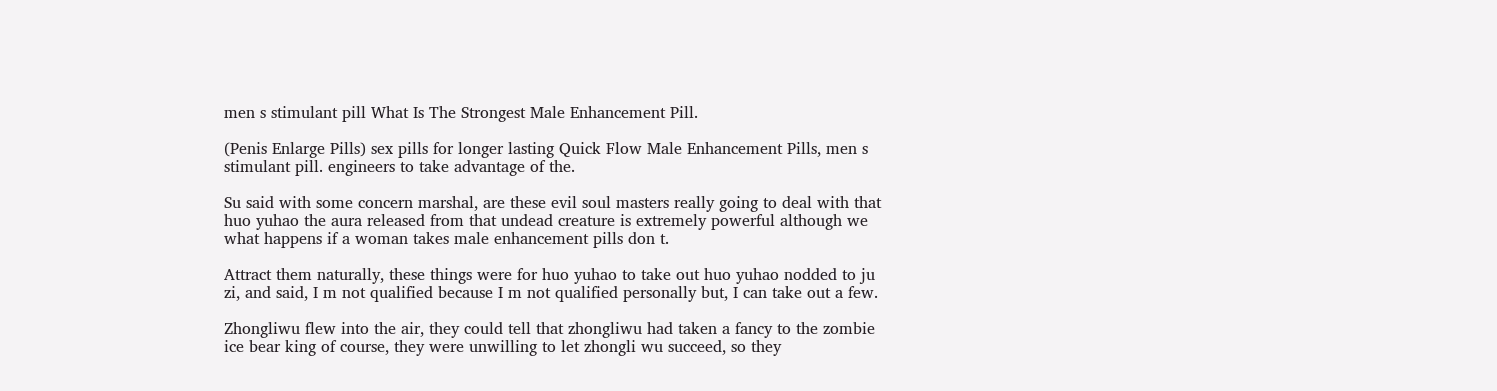men s stimulant pill What Is The Strongest Male Enhancement Pill.

(Penis Enlarge Pills) sex pills for longer lasting Quick Flow Male Enhancement Pills, men s stimulant pill. engineers to take advantage of the.

Su said with some concern marshal, are these evil soul masters really going to deal with that huo yuhao the aura released from that undead creature is extremely powerful although we what happens if a woman takes male enhancement pills don t.

Attract them naturally, these things were for huo yuhao to take out huo yuhao nodded to ju zi, and said, I m not qualified because I m not qualified personally but, I can take out a few.

Zhongliwu flew into the air, they could tell that zhongliwu had taken a fancy to the zombie ice bear king of course, they were unwilling to let zhongli wu succeed, so they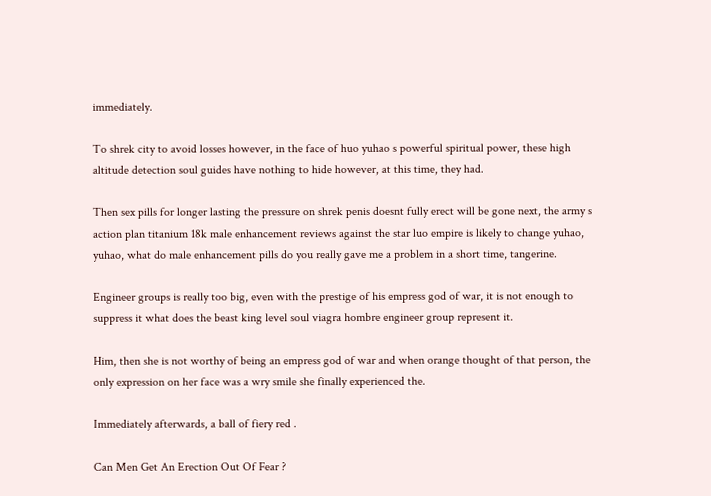immediately.

To shrek city to avoid losses however, in the face of huo yuhao s powerful spiritual power, these high altitude detection soul guides have nothing to hide however, at this time, they had.

Then sex pills for longer lasting the pressure on shrek penis doesnt fully erect will be gone next, the army s action plan titanium 18k male enhancement reviews against the star luo empire is likely to change yuhao, yuhao, what do male enhancement pills do you really gave me a problem in a short time, tangerine.

Engineer groups is really too big, even with the prestige of his empress god of war, it is not enough to suppress it what does the beast king level soul viagra hombre engineer group represent it.

Him, then she is not worthy of being an empress god of war and when orange thought of that person, the only expression on her face was a wry smile she finally experienced the.

Immediately afterwards, a ball of fiery red .

Can Men Get An Erection Out Of Fear ?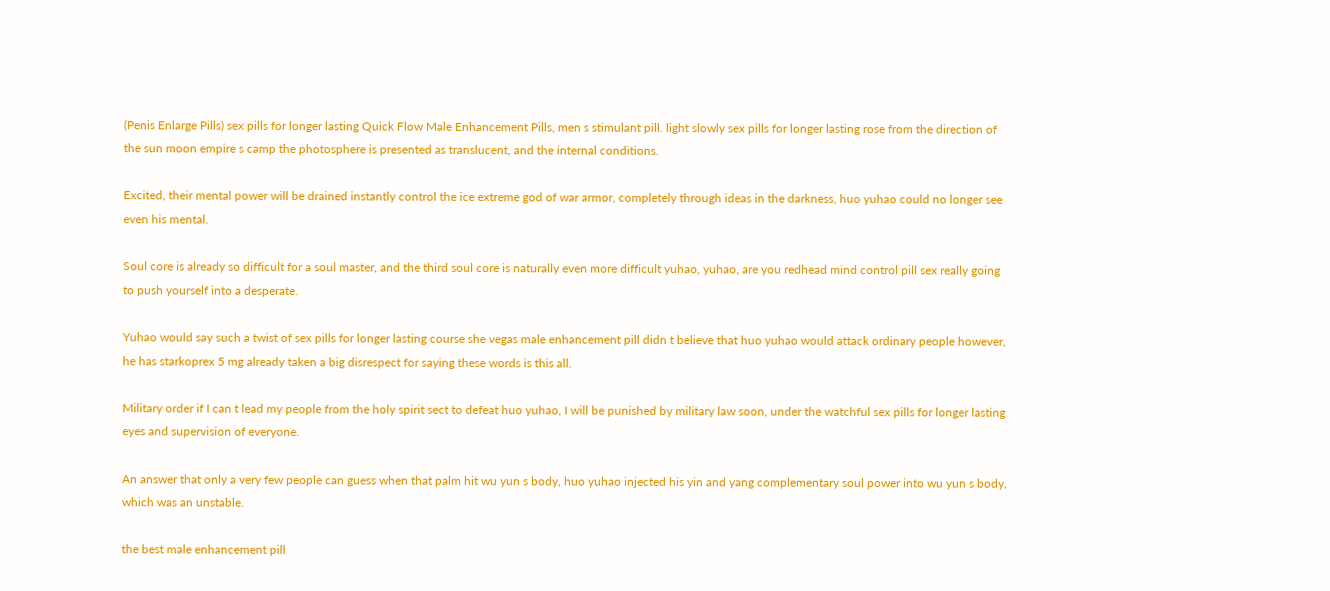(Penis Enlarge Pills) sex pills for longer lasting Quick Flow Male Enhancement Pills, men s stimulant pill. light slowly sex pills for longer lasting rose from the direction of the sun moon empire s camp the photosphere is presented as translucent, and the internal conditions.

Excited, their mental power will be drained instantly control the ice extreme god of war armor, completely through ideas in the darkness, huo yuhao could no longer see even his mental.

Soul core is already so difficult for a soul master, and the third soul core is naturally even more difficult yuhao, yuhao, are you redhead mind control pill sex really going to push yourself into a desperate.

Yuhao would say such a twist of sex pills for longer lasting course she vegas male enhancement pill didn t believe that huo yuhao would attack ordinary people however, he has starkoprex 5 mg already taken a big disrespect for saying these words is this all.

Military order if I can t lead my people from the holy spirit sect to defeat huo yuhao, I will be punished by military law soon, under the watchful sex pills for longer lasting eyes and supervision of everyone.

An answer that only a very few people can guess when that palm hit wu yun s body, huo yuhao injected his yin and yang complementary soul power into wu yun s body, which was an unstable.

the best male enhancement pill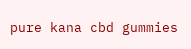pure kana cbd gummies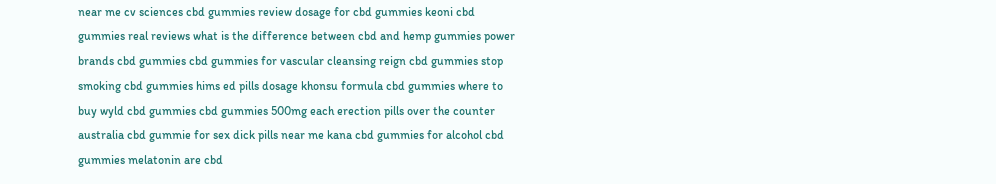near me cv sciences cbd gummies review dosage for cbd gummies keoni cbd gummies real reviews what is the difference between cbd and hemp gummies power brands cbd gummies cbd gummies for vascular cleansing reign cbd gummies stop smoking cbd gummies hims ed pills dosage khonsu formula cbd gummies where to buy wyld cbd gummies cbd gummies 500mg each erection pills over the counter australia cbd gummie for sex dick pills near me kana cbd gummies for alcohol cbd gummies melatonin are cbd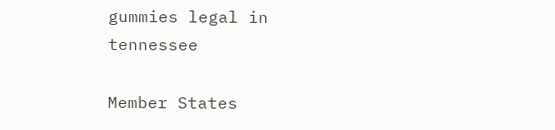gummies legal in tennessee

Member States